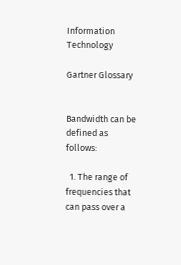Information Technology

Gartner Glossary


Bandwidth can be defined as follows:

  1. The range of frequencies that can pass over a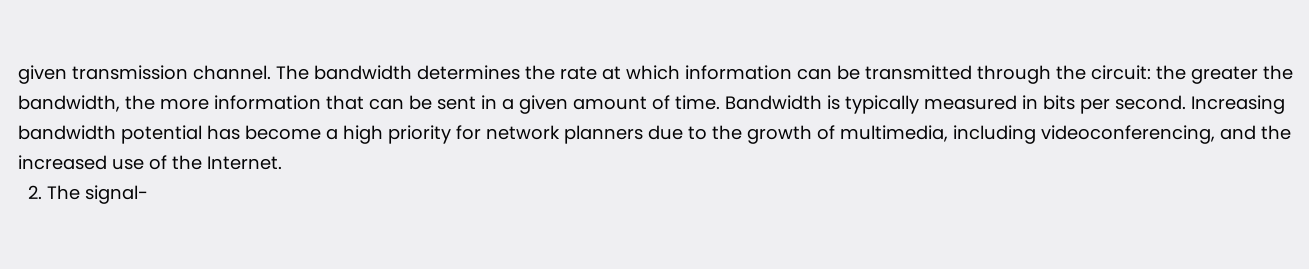given transmission channel. The bandwidth determines the rate at which information can be transmitted through the circuit: the greater the bandwidth, the more information that can be sent in a given amount of time. Bandwidth is typically measured in bits per second. Increasing bandwidth potential has become a high priority for network planners due to the growth of multimedia, including videoconferencing, and the increased use of the Internet.
  2. The signal-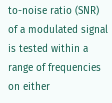to-noise ratio (SNR) of a modulated signal is tested within a range of frequencies on either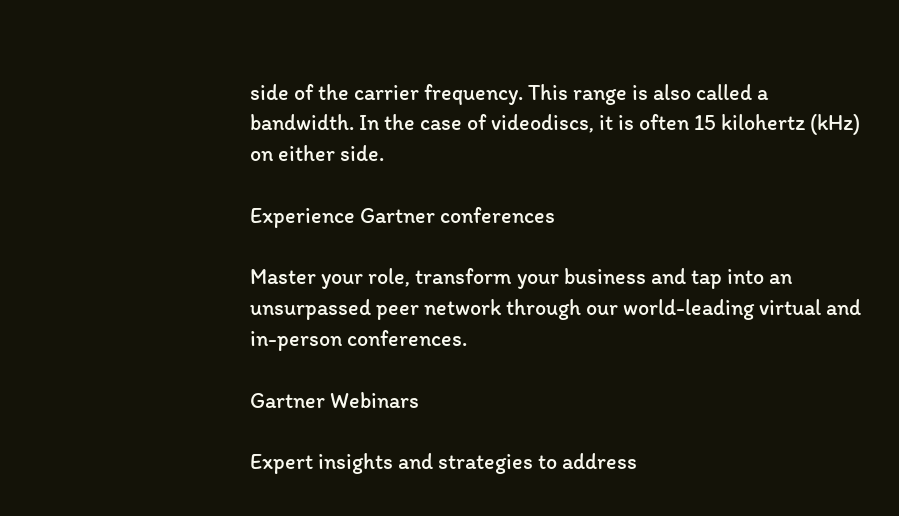side of the carrier frequency. This range is also called a bandwidth. In the case of videodiscs, it is often 15 kilohertz (kHz) on either side.

Experience Gartner conferences

Master your role, transform your business and tap into an unsurpassed peer network through our world-leading virtual and in-person conferences.

Gartner Webinars

Expert insights and strategies to address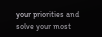your priorities and solve your most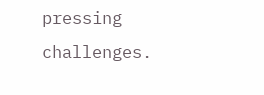pressing challenges.